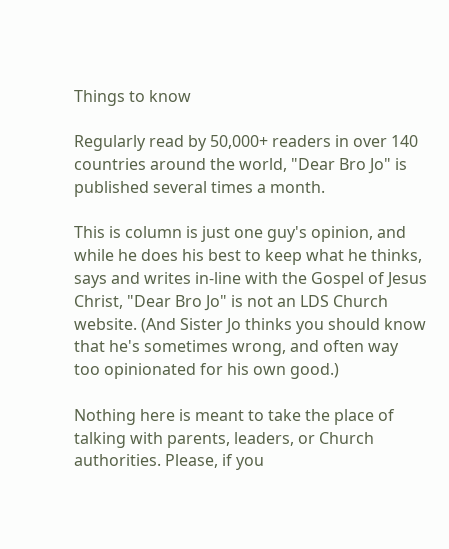Things to know

Regularly read by 50,000+ readers in over 140 countries around the world, "Dear Bro Jo" is published several times a month.

This is column is just one guy's opinion, and while he does his best to keep what he thinks, says and writes in-line with the Gospel of Jesus Christ, "Dear Bro Jo" is not an LDS Church website. (And Sister Jo thinks you should know that he's sometimes wrong, and often way too opinionated for his own good.)

Nothing here is meant to take the place of talking with parents, leaders, or Church authorities. Please, if you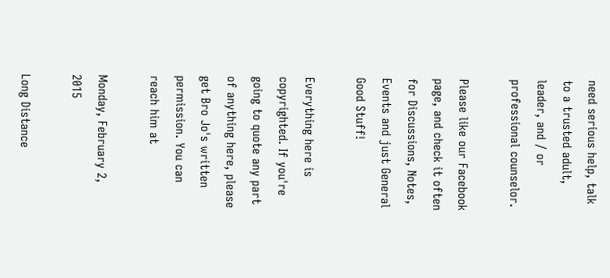need serious help, talk to a trusted adult, leader, and / or professional counselor.

Please like our Facebook page, and check it often for Discussions, Notes, Events and just General Good Stuff!

Everything here is copyrighted. If you're going to quote any part of anything here, please get Bro Jo's written permission. You can reach him at

Monday, February 2, 2015

Long Distance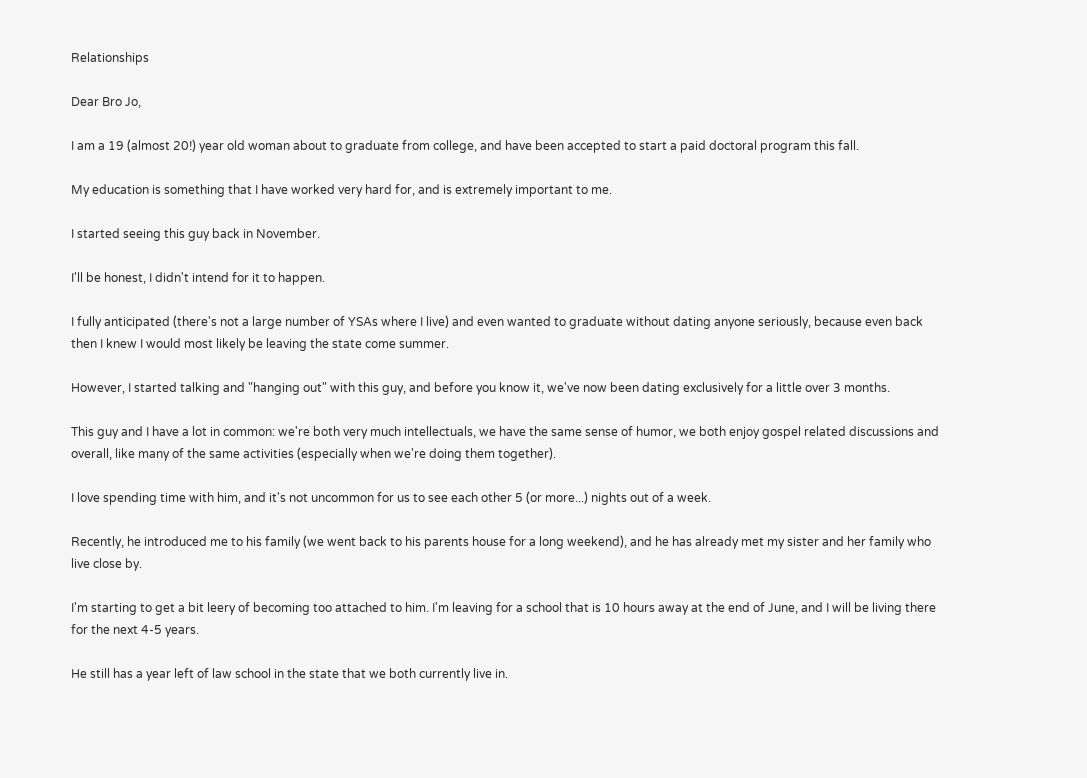Relationships

Dear Bro Jo,

I am a 19 (almost 20!) year old woman about to graduate from college, and have been accepted to start a paid doctoral program this fall.

My education is something that I have worked very hard for, and is extremely important to me.

I started seeing this guy back in November.

I'll be honest, I didn't intend for it to happen.

I fully anticipated (there's not a large number of YSAs where I live) and even wanted to graduate without dating anyone seriously, because even back then I knew I would most likely be leaving the state come summer.

However, I started talking and "hanging out" with this guy, and before you know it, we've now been dating exclusively for a little over 3 months.

This guy and I have a lot in common: we're both very much intellectuals, we have the same sense of humor, we both enjoy gospel related discussions and overall, like many of the same activities (especially when we're doing them together).

I love spending time with him, and it's not uncommon for us to see each other 5 (or more...) nights out of a week.

Recently, he introduced me to his family (we went back to his parents house for a long weekend), and he has already met my sister and her family who live close by.

I'm starting to get a bit leery of becoming too attached to him. I'm leaving for a school that is 10 hours away at the end of June, and I will be living there for the next 4-5 years.

He still has a year left of law school in the state that we both currently live in.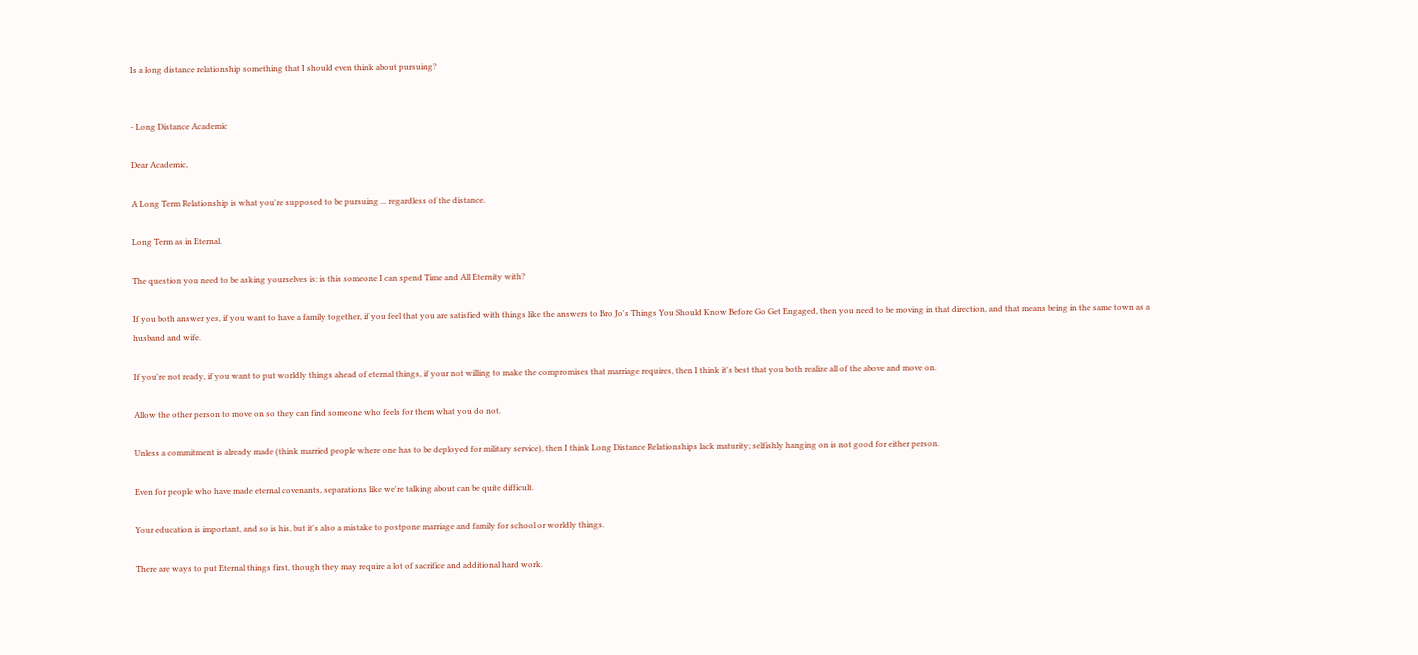Is a long distance relationship something that I should even think about pursuing?


- Long Distance Academic

Dear Academic,

A Long Term Relationship is what you're supposed to be pursuing ... regardless of the distance.

Long Term as in Eternal.

The question you need to be asking yourselves is: is this someone I can spend Time and All Eternity with?

If you both answer yes, if you want to have a family together, if you feel that you are satisfied with things like the answers to Bro Jo's Things You Should Know Before Go Get Engaged, then you need to be moving in that direction, and that means being in the same town as a husband and wife.

If you're not ready, if you want to put worldly things ahead of eternal things, if your not willing to make the compromises that marriage requires, then I think it's best that you both realize all of the above and move on.

Allow the other person to move on so they can find someone who feels for them what you do not.

Unless a commitment is already made (think married people where one has to be deployed for military service), then I think Long Distance Relationships lack maturity; selfishly hanging on is not good for either person.

Even for people who have made eternal covenants, separations like we're talking about can be quite difficult.

Your education is important, and so is his, but it's also a mistake to postpone marriage and family for school or worldly things.

There are ways to put Eternal things first, though they may require a lot of sacrifice and additional hard work.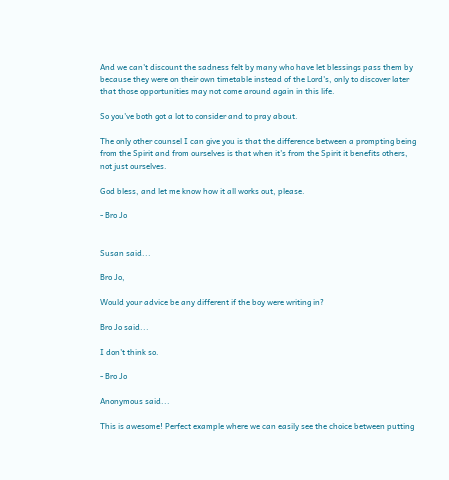And we can't discount the sadness felt by many who have let blessings pass them by because they were on their own timetable instead of the Lord's, only to discover later that those opportunities may not come around again in this life.

So you've both got a lot to consider and to pray about.

The only other counsel I can give you is that the difference between a prompting being from the Spirit and from ourselves is that when it's from the Spirit it benefits others, not just ourselves.

God bless, and let me know how it all works out, please.

- Bro Jo


Susan said...

Bro Jo,

Would your advice be any different if the boy were writing in?

Bro Jo said...

I don't think so.

- Bro Jo

Anonymous said...

This is awesome! Perfect example where we can easily see the choice between putting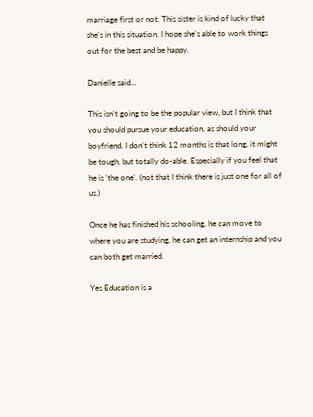marriage first or not. This sister is kind of lucky that she's in this situation. I hope she's able to work things out for the best and be happy.

Danielle said...

This isn't going to be the popular view, but I think that you should pursue your education, as should your boyfriend. I don't think 12 months is that long, it might be tough, but totally do-able. Especially if you feel that he is 'the one'. (not that I think there is just one for all of us.)

Once he has finished his schooling, he can move to where you are studying, he can get an internship and you can both get married.

Yes Education is a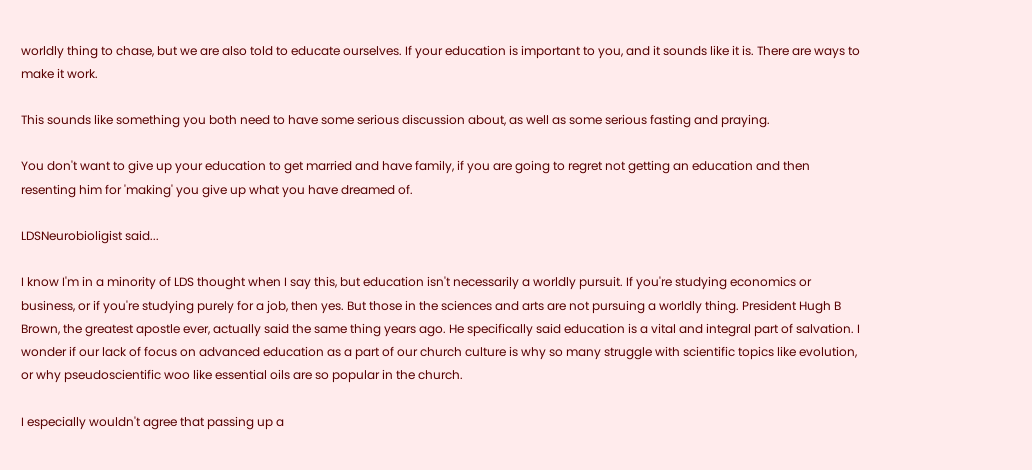worldly thing to chase, but we are also told to educate ourselves. If your education is important to you, and it sounds like it is. There are ways to make it work.

This sounds like something you both need to have some serious discussion about, as well as some serious fasting and praying.

You don't want to give up your education to get married and have family, if you are going to regret not getting an education and then resenting him for 'making' you give up what you have dreamed of.

LDSNeurobioligist said...

I know I'm in a minority of LDS thought when I say this, but education isn't necessarily a worldly pursuit. If you're studying economics or business, or if you're studying purely for a job, then yes. But those in the sciences and arts are not pursuing a worldly thing. President Hugh B Brown, the greatest apostle ever, actually said the same thing years ago. He specifically said education is a vital and integral part of salvation. I wonder if our lack of focus on advanced education as a part of our church culture is why so many struggle with scientific topics like evolution, or why pseudoscientific woo like essential oils are so popular in the church.

I especially wouldn't agree that passing up a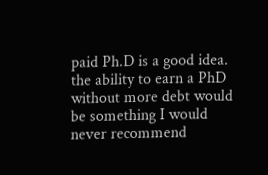paid Ph.D is a good idea. the ability to earn a PhD without more debt would be something I would never recommend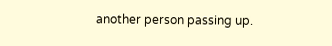another person passing up.